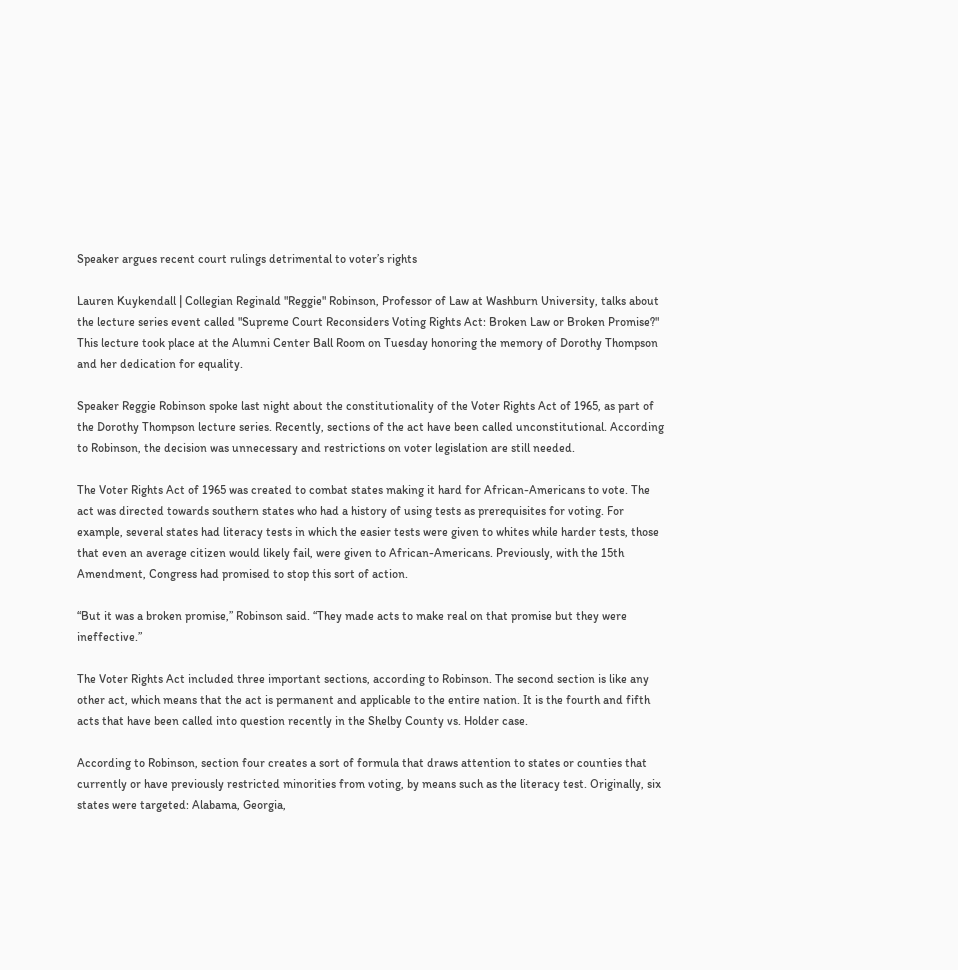Speaker argues recent court rulings detrimental to voter’s rights

Lauren Kuykendall | Collegian Reginald "Reggie" Robinson, Professor of Law at Washburn University, talks about the lecture series event called "Supreme Court Reconsiders Voting Rights Act: Broken Law or Broken Promise?" This lecture took place at the Alumni Center Ball Room on Tuesday honoring the memory of Dorothy Thompson and her dedication for equality.

Speaker Reggie Robinson spoke last night about the constitutionality of the Voter Rights Act of 1965, as part of the Dorothy Thompson lecture series. Recently, sections of the act have been called unconstitutional. According to Robinson, the decision was unnecessary and restrictions on voter legislation are still needed.

The Voter Rights Act of 1965 was created to combat states making it hard for African-Americans to vote. The act was directed towards southern states who had a history of using tests as prerequisites for voting. For example, several states had literacy tests in which the easier tests were given to whites while harder tests, those that even an average citizen would likely fail, were given to African-Americans. Previously, with the 15th Amendment, Congress had promised to stop this sort of action.

“But it was a broken promise,” Robinson said. “They made acts to make real on that promise but they were ineffective.”

The Voter Rights Act included three important sections, according to Robinson. The second section is like any other act, which means that the act is permanent and applicable to the entire nation. It is the fourth and fifth acts that have been called into question recently in the Shelby County vs. Holder case.

According to Robinson, section four creates a sort of formula that draws attention to states or counties that currently or have previously restricted minorities from voting, by means such as the literacy test. Originally, six states were targeted: Alabama, Georgia,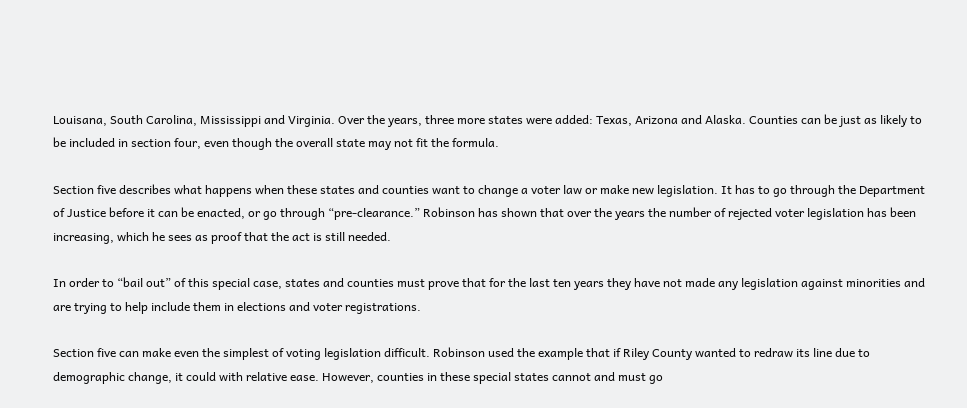Louisana, South Carolina, Mississippi and Virginia. Over the years, three more states were added: Texas, Arizona and Alaska. Counties can be just as likely to be included in section four, even though the overall state may not fit the formula.

Section five describes what happens when these states and counties want to change a voter law or make new legislation. It has to go through the Department of Justice before it can be enacted, or go through “pre-clearance.” Robinson has shown that over the years the number of rejected voter legislation has been increasing, which he sees as proof that the act is still needed.

In order to “bail out” of this special case, states and counties must prove that for the last ten years they have not made any legislation against minorities and are trying to help include them in elections and voter registrations.

Section five can make even the simplest of voting legislation difficult. Robinson used the example that if Riley County wanted to redraw its line due to demographic change, it could with relative ease. However, counties in these special states cannot and must go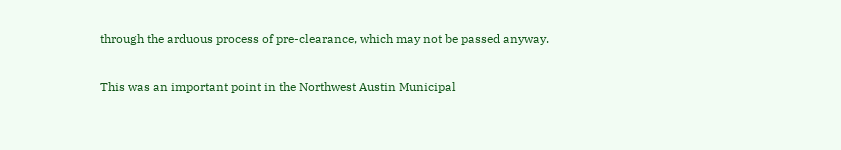through the arduous process of pre-clearance, which may not be passed anyway.

This was an important point in the Northwest Austin Municipal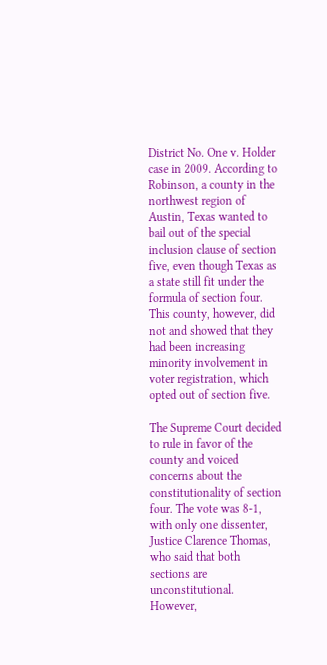District No. One v. Holder case in 2009. According to Robinson, a county in the northwest region of Austin, Texas wanted to bail out of the special inclusion clause of section five, even though Texas as a state still fit under the formula of section four. This county, however, did not and showed that they had been increasing minority involvement in voter registration, which opted out of section five.

The Supreme Court decided to rule in favor of the county and voiced concerns about the constitutionality of section four. The vote was 8-1, with only one dissenter, Justice Clarence Thomas, who said that both sections are unconstitutional. However,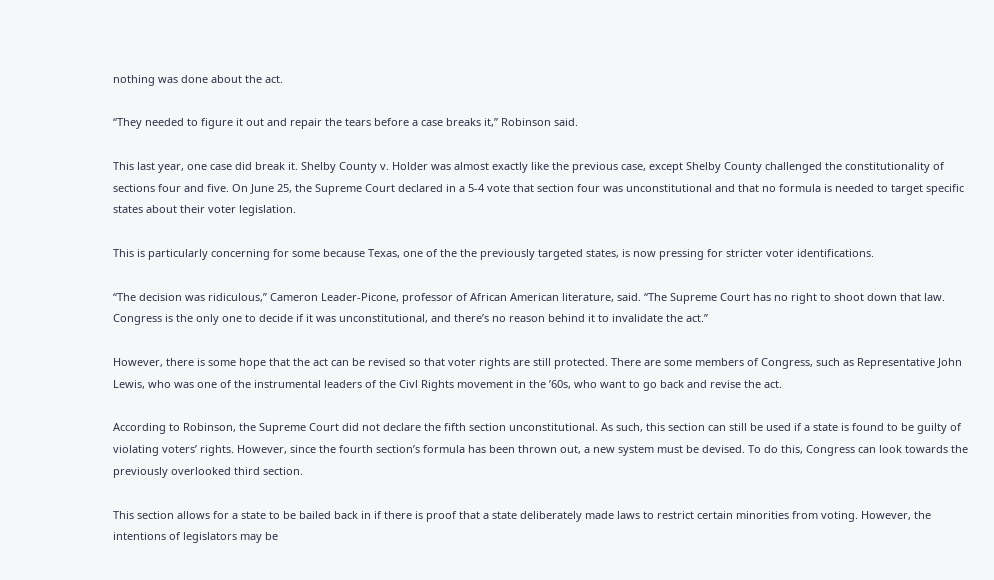nothing was done about the act.

“They needed to figure it out and repair the tears before a case breaks it,” Robinson said.

This last year, one case did break it. Shelby County v. Holder was almost exactly like the previous case, except Shelby County challenged the constitutionality of sections four and five. On June 25, the Supreme Court declared in a 5-4 vote that section four was unconstitutional and that no formula is needed to target specific states about their voter legislation.

This is particularly concerning for some because Texas, one of the the previously targeted states, is now pressing for stricter voter identifications.

“The decision was ridiculous,” Cameron Leader-Picone, professor of African American literature, said. “The Supreme Court has no right to shoot down that law. Congress is the only one to decide if it was unconstitutional, and there’s no reason behind it to invalidate the act.”

However, there is some hope that the act can be revised so that voter rights are still protected. There are some members of Congress, such as Representative John Lewis, who was one of the instrumental leaders of the Civl Rights movement in the ’60s, who want to go back and revise the act.

According to Robinson, the Supreme Court did not declare the fifth section unconstitutional. As such, this section can still be used if a state is found to be guilty of violating voters’ rights. However, since the fourth section’s formula has been thrown out, a new system must be devised. To do this, Congress can look towards the previously overlooked third section.

This section allows for a state to be bailed back in if there is proof that a state deliberately made laws to restrict certain minorities from voting. However, the intentions of legislators may be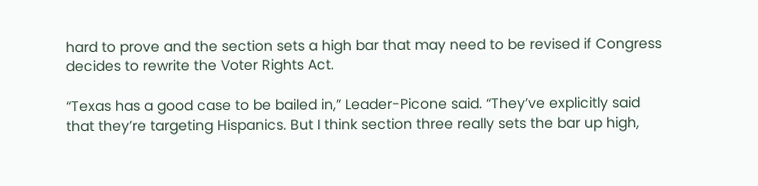hard to prove and the section sets a high bar that may need to be revised if Congress decides to rewrite the Voter Rights Act.

“Texas has a good case to be bailed in,” Leader-Picone said. “They’ve explicitly said that they’re targeting Hispanics. But I think section three really sets the bar up high,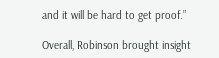and it will be hard to get proof.”

Overall, Robinson brought insight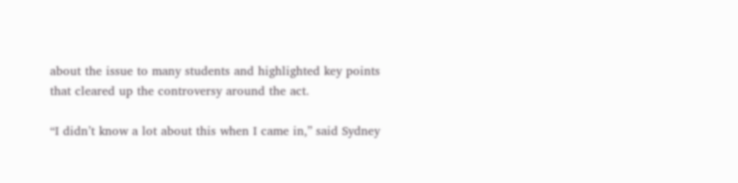about the issue to many students and highlighted key points that cleared up the controversy around the act.

“I didn’t know a lot about this when I came in,” said Sydney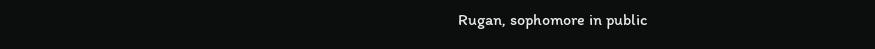Rugan, sophomore in public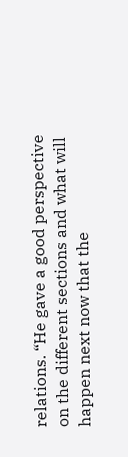relations. “He gave a good perspective on the different sections and what will happen next now that the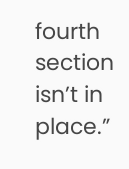fourth section isn’t in place.”